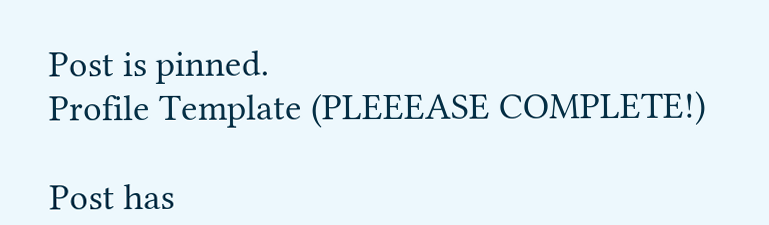Post is pinned.
Profile Template (PLEEEASE COMPLETE!)

Post has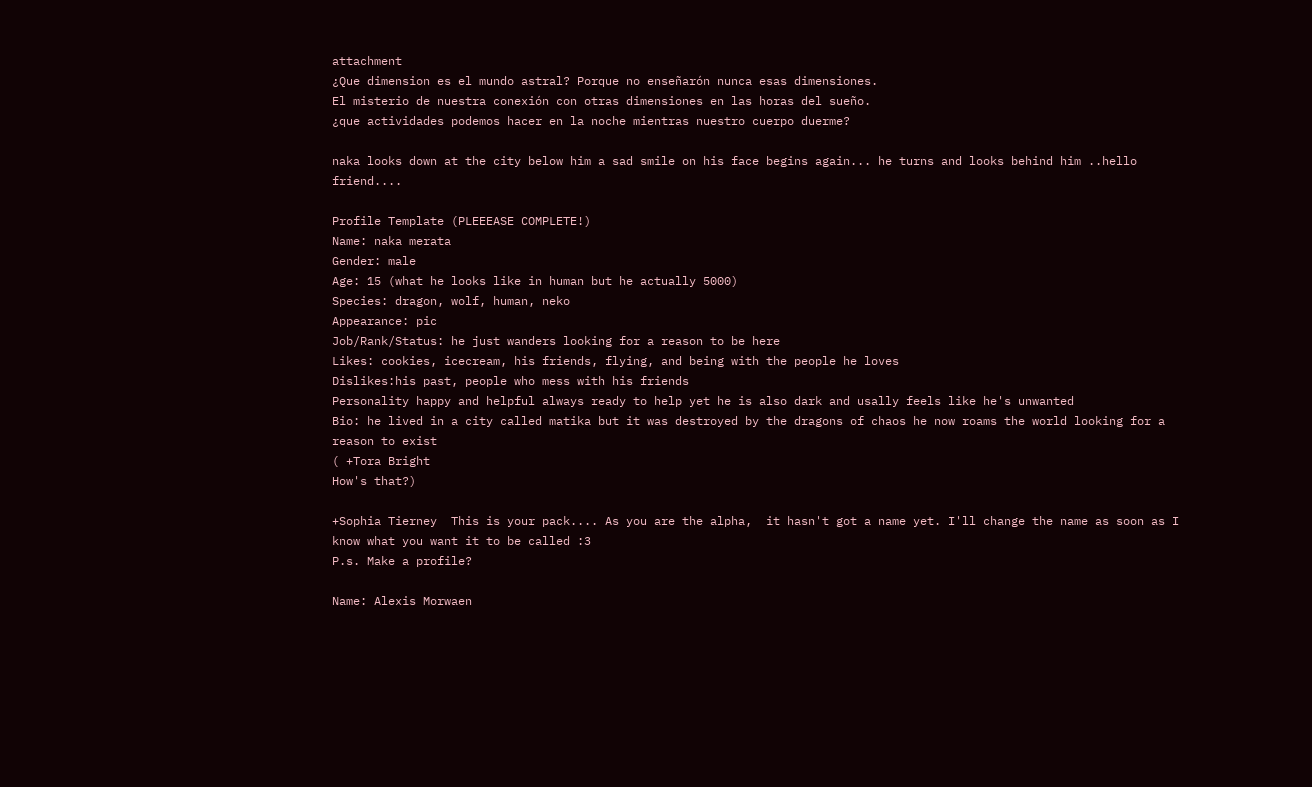attachment
¿Que dimension es el mundo astral? Porque no enseñarón nunca esas dimensiones.
El misterio de nuestra conexión con otras dimensiones en las horas del sueño.
¿que actividades podemos hacer en la noche mientras nuestro cuerpo duerme?

naka looks down at the city below him a sad smile on his face begins again... he turns and looks behind him ..hello friend....

Profile Template (PLEEEASE COMPLETE!)
Name: naka merata
Gender: male
Age: 15 (what he looks like in human but he actually 5000)
Species: dragon, wolf, human, neko
Appearance: pic
Job/Rank/Status: he just wanders looking for a reason to be here
Likes: cookies, icecream, his friends, flying, and being with the people he loves
Dislikes:his past, people who mess with his friends
Personality happy and helpful always ready to help yet he is also dark and usally feels like he's unwanted
Bio: he lived in a city called matika but it was destroyed by the dragons of chaos he now roams the world looking for a reason to exist
( +Tora Bright
How's that?)

+Sophia Tierney  This is your pack.... As you are the alpha,  it hasn't got a name yet. I'll change the name as soon as I know what you want it to be called :3
P.s. Make a profile?

Name: Alexis Morwaen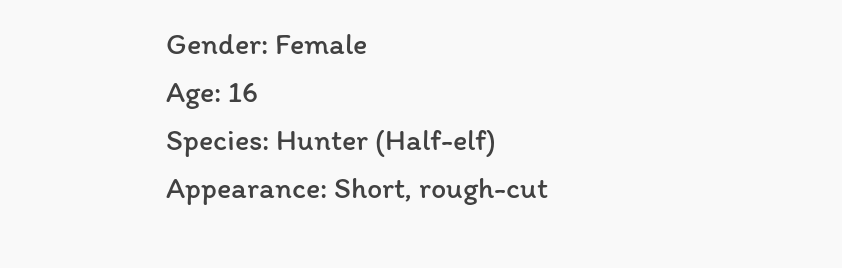Gender: Female
Age: 16
Species: Hunter (Half-elf)
Appearance: Short, rough-cut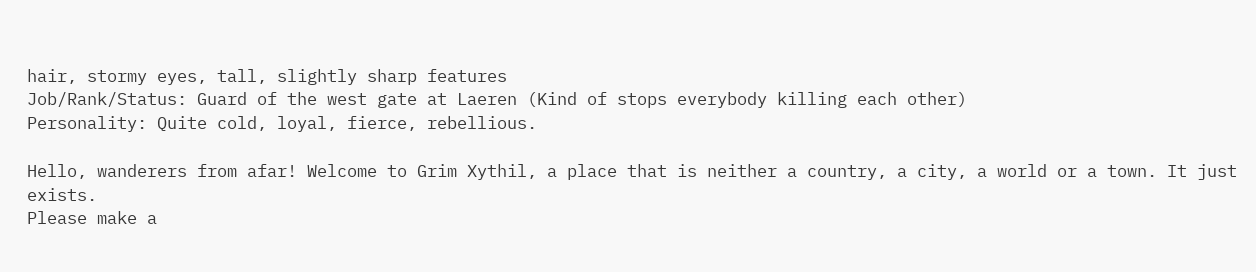hair, stormy eyes, tall, slightly sharp features
Job/Rank/Status: Guard of the west gate at Laeren (Kind of stops everybody killing each other)
Personality: Quite cold, loyal, fierce, rebellious.

Hello, wanderers from afar! Welcome to Grim Xythil, a place that is neither a country, a city, a world or a town. It just exists.
Please make a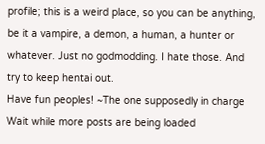profile; this is a weird place, so you can be anything, be it a vampire, a demon, a human, a hunter or whatever. Just no godmodding. I hate those. And try to keep hentai out.
Have fun peoples! ~The one supposedly in charge
Wait while more posts are being loaded